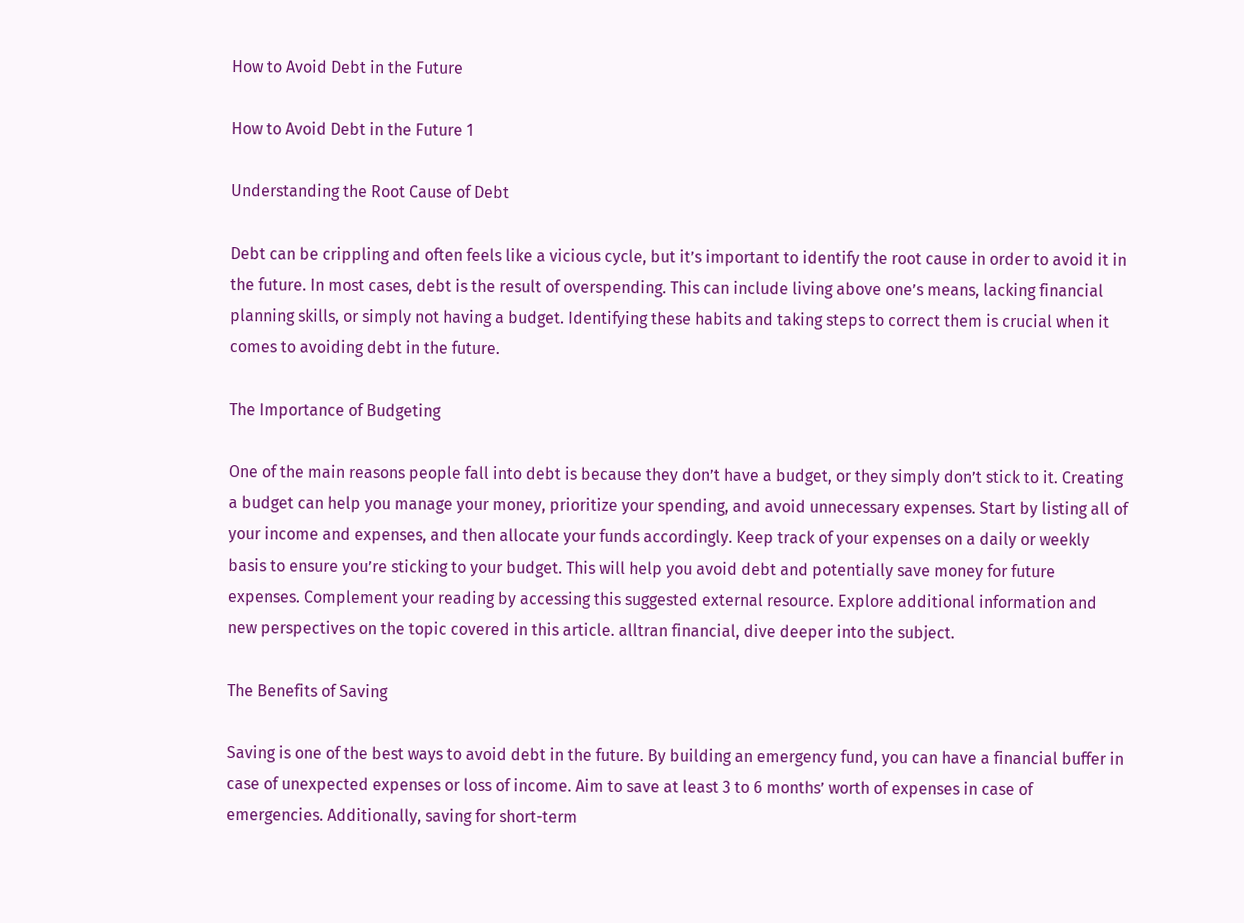How to Avoid Debt in the Future

How to Avoid Debt in the Future 1

Understanding the Root Cause of Debt

Debt can be crippling and often feels like a vicious cycle, but it’s important to identify the root cause in order to avoid it in the future. In most cases, debt is the result of overspending. This can include living above one’s means, lacking financial planning skills, or simply not having a budget. Identifying these habits and taking steps to correct them is crucial when it comes to avoiding debt in the future.

The Importance of Budgeting

One of the main reasons people fall into debt is because they don’t have a budget, or they simply don’t stick to it. Creating a budget can help you manage your money, prioritize your spending, and avoid unnecessary expenses. Start by listing all of your income and expenses, and then allocate your funds accordingly. Keep track of your expenses on a daily or weekly basis to ensure you’re sticking to your budget. This will help you avoid debt and potentially save money for future expenses. Complement your reading by accessing this suggested external resource. Explore additional information and new perspectives on the topic covered in this article. alltran financial, dive deeper into the subject.

The Benefits of Saving

Saving is one of the best ways to avoid debt in the future. By building an emergency fund, you can have a financial buffer in case of unexpected expenses or loss of income. Aim to save at least 3 to 6 months’ worth of expenses in case of emergencies. Additionally, saving for short-term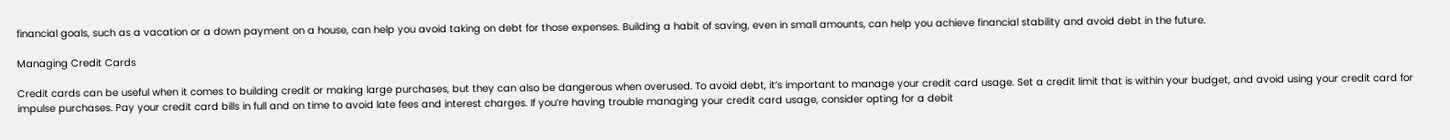financial goals, such as a vacation or a down payment on a house, can help you avoid taking on debt for those expenses. Building a habit of saving, even in small amounts, can help you achieve financial stability and avoid debt in the future.

Managing Credit Cards

Credit cards can be useful when it comes to building credit or making large purchases, but they can also be dangerous when overused. To avoid debt, it’s important to manage your credit card usage. Set a credit limit that is within your budget, and avoid using your credit card for impulse purchases. Pay your credit card bills in full and on time to avoid late fees and interest charges. If you’re having trouble managing your credit card usage, consider opting for a debit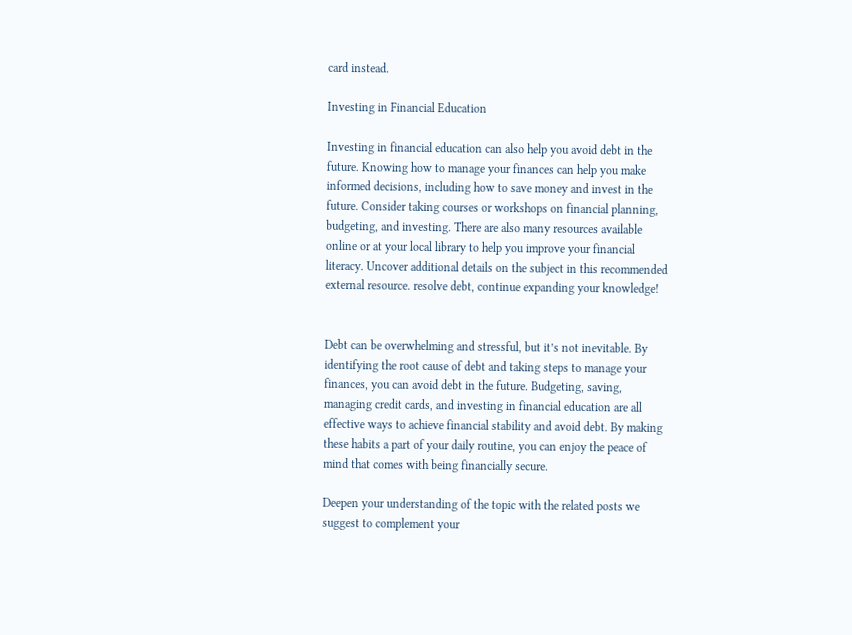card instead.

Investing in Financial Education

Investing in financial education can also help you avoid debt in the future. Knowing how to manage your finances can help you make informed decisions, including how to save money and invest in the future. Consider taking courses or workshops on financial planning, budgeting, and investing. There are also many resources available online or at your local library to help you improve your financial literacy. Uncover additional details on the subject in this recommended external resource. resolve debt, continue expanding your knowledge!


Debt can be overwhelming and stressful, but it’s not inevitable. By identifying the root cause of debt and taking steps to manage your finances, you can avoid debt in the future. Budgeting, saving, managing credit cards, and investing in financial education are all effective ways to achieve financial stability and avoid debt. By making these habits a part of your daily routine, you can enjoy the peace of mind that comes with being financially secure.

Deepen your understanding of the topic with the related posts we suggest to complement your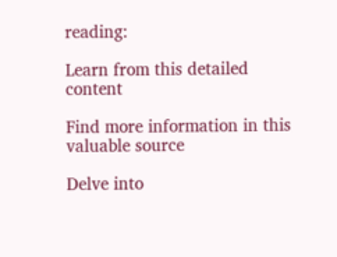reading:

Learn from this detailed content

Find more information in this valuable source

Delve into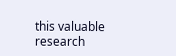this valuable research